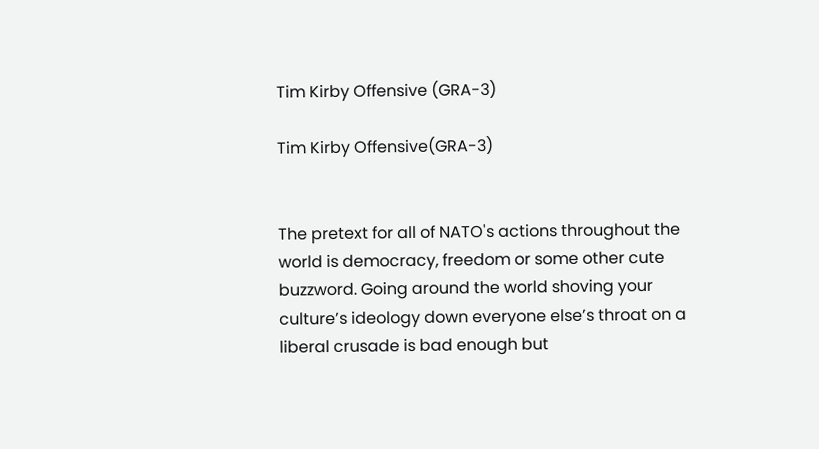Tim Kirby Offensive (GRA-3)

Tim Kirby Offensive(GRA-3)


The pretext for all of NATO's actions throughout the world is democracy, freedom or some other cute buzzword. Going around the world shoving your culture’s ideology down everyone else’s throat on a liberal crusade is bad enough but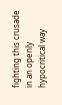fighting this crusade in an openly hypocritical way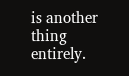is another thing entirely.